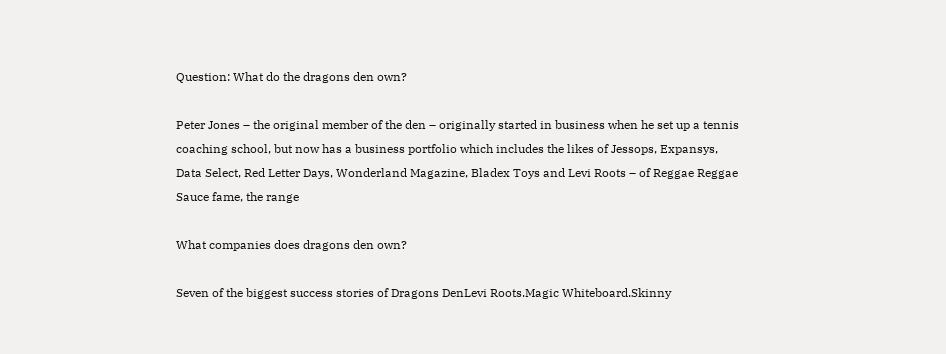Question: What do the dragons den own?

Peter Jones – the original member of the den – originally started in business when he set up a tennis coaching school, but now has a business portfolio which includes the likes of Jessops, Expansys, Data Select, Red Letter Days, Wonderland Magazine, Bladex Toys and Levi Roots – of Reggae Reggae Sauce fame, the range

What companies does dragons den own?

Seven of the biggest success stories of Dragons DenLevi Roots.Magic Whiteboard.Skinny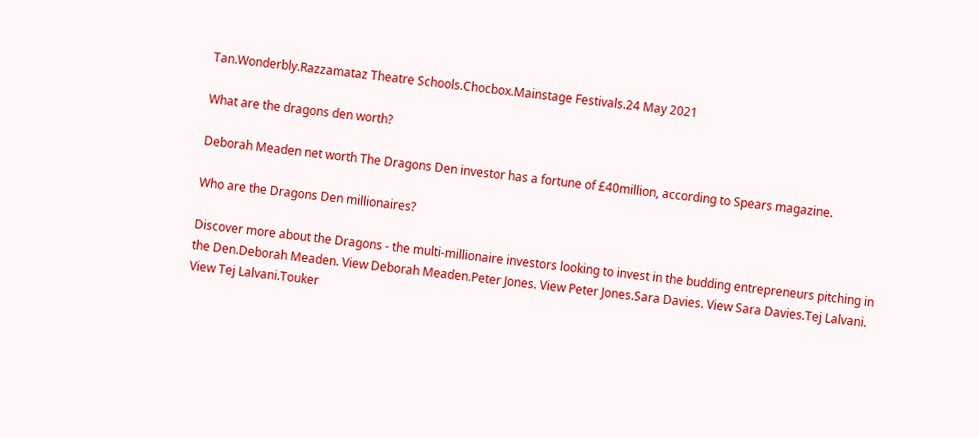Tan.Wonderbly.Razzamataz Theatre Schools.Chocbox.Mainstage Festivals.24 May 2021

What are the dragons den worth?

Deborah Meaden net worth The Dragons Den investor has a fortune of £40million, according to Spears magazine.

Who are the Dragons Den millionaires?

Discover more about the Dragons - the multi-millionaire investors looking to invest in the budding entrepreneurs pitching in the Den.Deborah Meaden. View Deborah Meaden.Peter Jones. View Peter Jones.Sara Davies. View Sara Davies.Tej Lalvani. View Tej Lalvani.Touker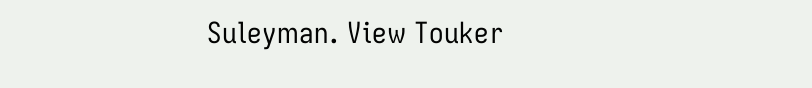Suleyman. View Touker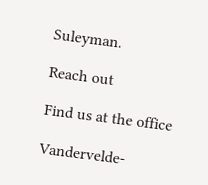Suleyman.

Reach out

Find us at the office

Vandervelde-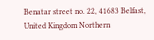Benatar street no. 22, 41683 Belfast, United Kingdom Northern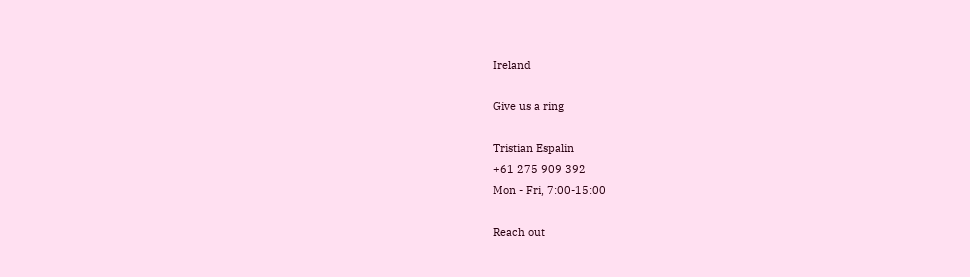Ireland

Give us a ring

Tristian Espalin
+61 275 909 392
Mon - Fri, 7:00-15:00

Reach out